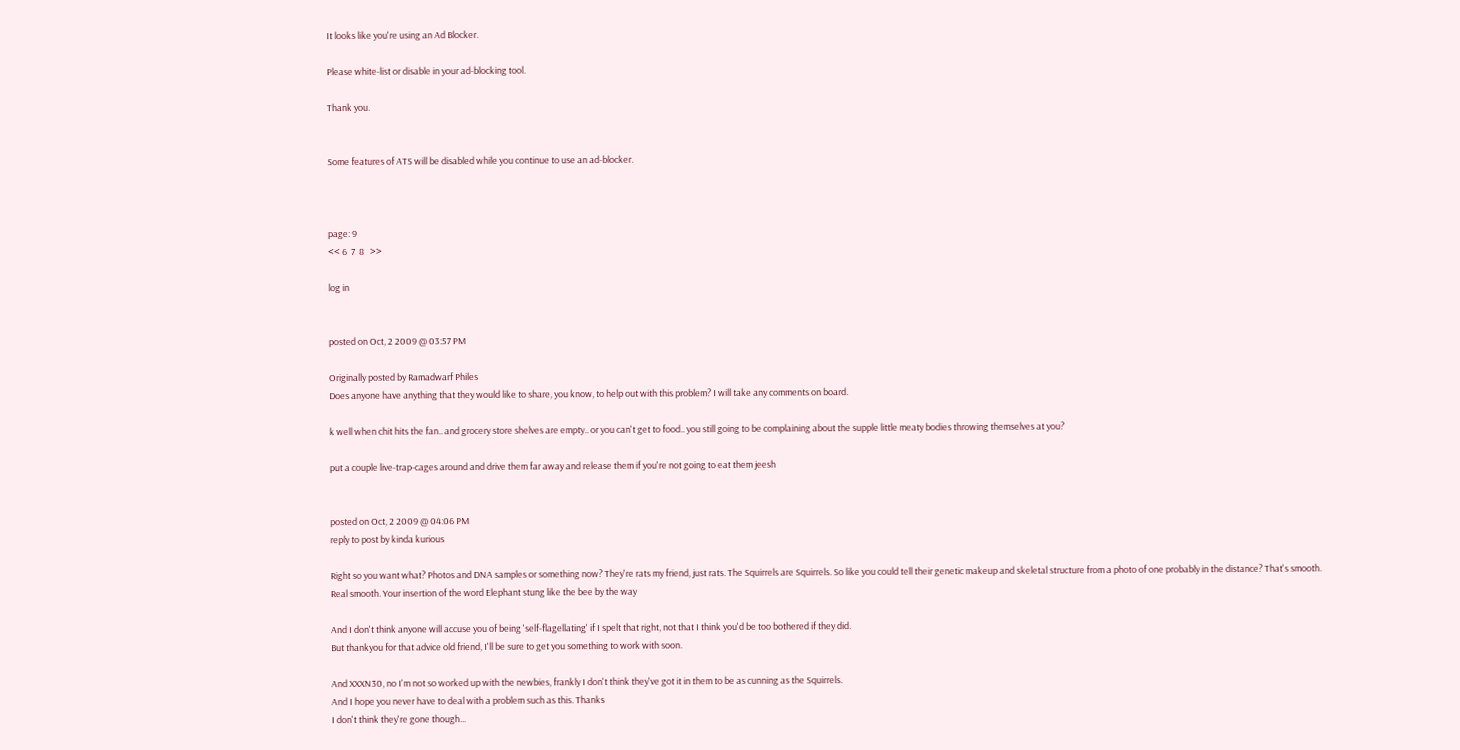It looks like you're using an Ad Blocker.

Please white-list or disable in your ad-blocking tool.

Thank you.


Some features of ATS will be disabled while you continue to use an ad-blocker.



page: 9
<< 6  7  8   >>

log in


posted on Oct, 2 2009 @ 03:57 PM

Originally posted by Ramadwarf Philes
Does anyone have anything that they would like to share, you know, to help out with this problem? I will take any comments on board.

k well when chit hits the fan.. and grocery store shelves are empty.. or you can't get to food.. you still going to be complaining about the supple little meaty bodies throwing themselves at you?

put a couple live-trap-cages around and drive them far away and release them if you're not going to eat them jeesh


posted on Oct, 2 2009 @ 04:06 PM
reply to post by kinda kurious

Right so you want what? Photos and DNA samples or something now? They're rats my friend, just rats. The Squirrels are Squirrels. So like you could tell their genetic makeup and skeletal structure from a photo of one probably in the distance? That's smooth.
Real smooth. Your insertion of the word Elephant stung like the bee by the way

And I don't think anyone will accuse you of being 'self-flagellating' if I spelt that right, not that I think you'd be too bothered if they did.
But thankyou for that advice old friend, I'll be sure to get you something to work with soon.

And XXXN30, no I'm not so worked up with the newbies, frankly I don't think they've got it in them to be as cunning as the Squirrels.
And I hope you never have to deal with a problem such as this. Thanks
I don't think they're gone though...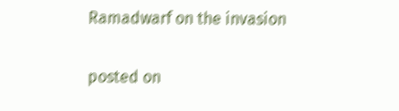Ramadwarf on the invasion

posted on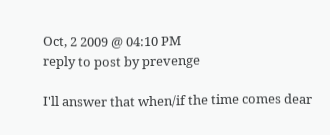Oct, 2 2009 @ 04:10 PM
reply to post by prevenge

I'll answer that when/if the time comes dear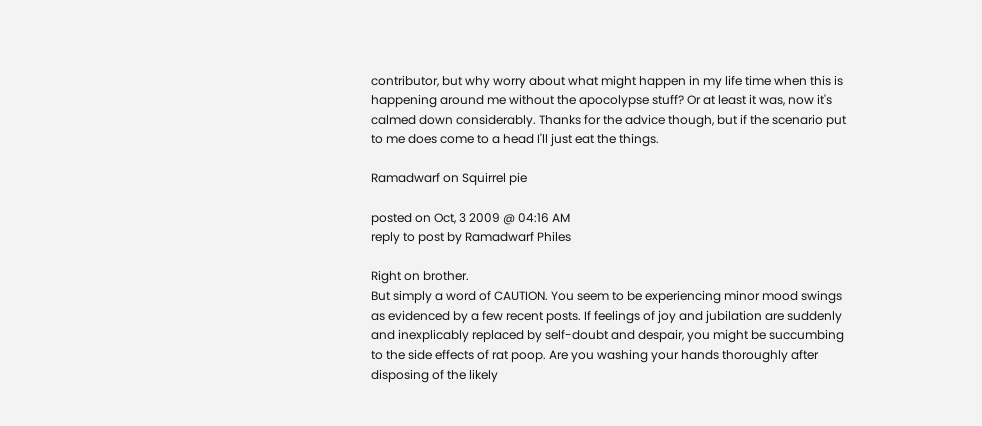contributor, but why worry about what might happen in my life time when this is happening around me without the apocolypse stuff? Or at least it was, now it's calmed down considerably. Thanks for the advice though, but if the scenario put to me does come to a head I'll just eat the things.

Ramadwarf on Squirrel pie

posted on Oct, 3 2009 @ 04:16 AM
reply to post by Ramadwarf Philes

Right on brother.
But simply a word of CAUTION. You seem to be experiencing minor mood swings as evidenced by a few recent posts. If feelings of joy and jubilation are suddenly and inexplicably replaced by self-doubt and despair, you might be succumbing to the side effects of rat poop. Are you washing your hands thoroughly after disposing of the likely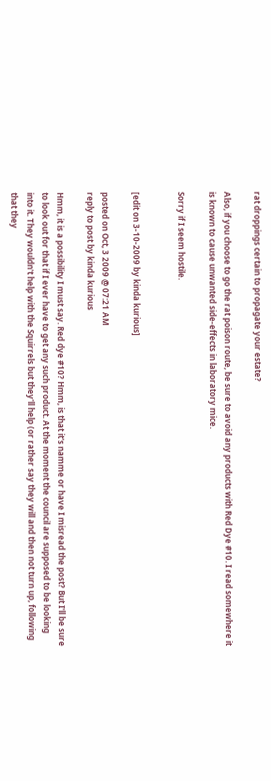rat droppings certain to propagate your estate?

Also, if you choose to go the rat poison route, be sure to avoid any products with Red Dye #10. I read somewhere it is known to cause unwanted side-effects in laboratory mice.

Sorry if I seem hostile.


[edit on 3-10-2009 by kinda kurious]

posted on Oct, 3 2009 @ 07:21 AM
reply to post by kinda kurious

Hmm, it is a possibility I must say. Red dye #10? Hmm, is that it's namme or have I misread the post? But I'll be sure to look out for that if I ever have to get any such product. At the moment the council are supposed to be looking into it. They wouldn't help with the Squirrels but they'll help (or rather say they will and then not turn up, following that they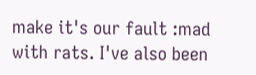make it's our fault :mad
with rats. I've also been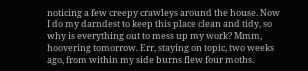noticing a few creepy crawleys around the house. Now I do my darndest to keep this place clean and tidy, so why is everything out to mess up my work? Mmm, hoovering tomorrow. Err, staying on topic, two weeks ago, from within my side burns flew four moths.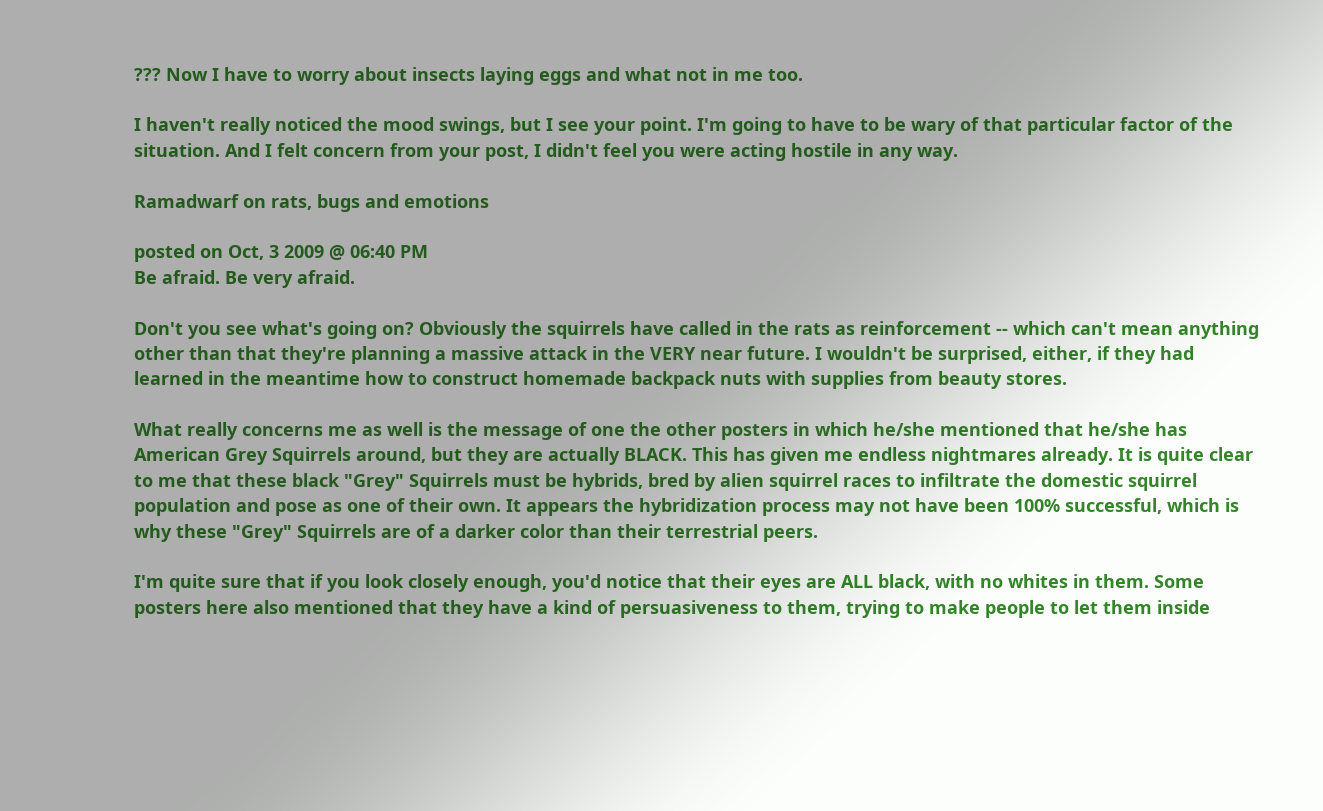??? Now I have to worry about insects laying eggs and what not in me too.

I haven't really noticed the mood swings, but I see your point. I'm going to have to be wary of that particular factor of the situation. And I felt concern from your post, I didn't feel you were acting hostile in any way.

Ramadwarf on rats, bugs and emotions

posted on Oct, 3 2009 @ 06:40 PM
Be afraid. Be very afraid.

Don't you see what's going on? Obviously the squirrels have called in the rats as reinforcement -- which can't mean anything other than that they're planning a massive attack in the VERY near future. I wouldn't be surprised, either, if they had learned in the meantime how to construct homemade backpack nuts with supplies from beauty stores.

What really concerns me as well is the message of one the other posters in which he/she mentioned that he/she has American Grey Squirrels around, but they are actually BLACK. This has given me endless nightmares already. It is quite clear to me that these black "Grey" Squirrels must be hybrids, bred by alien squirrel races to infiltrate the domestic squirrel population and pose as one of their own. It appears the hybridization process may not have been 100% successful, which is why these "Grey" Squirrels are of a darker color than their terrestrial peers.

I'm quite sure that if you look closely enough, you'd notice that their eyes are ALL black, with no whites in them. Some posters here also mentioned that they have a kind of persuasiveness to them, trying to make people to let them inside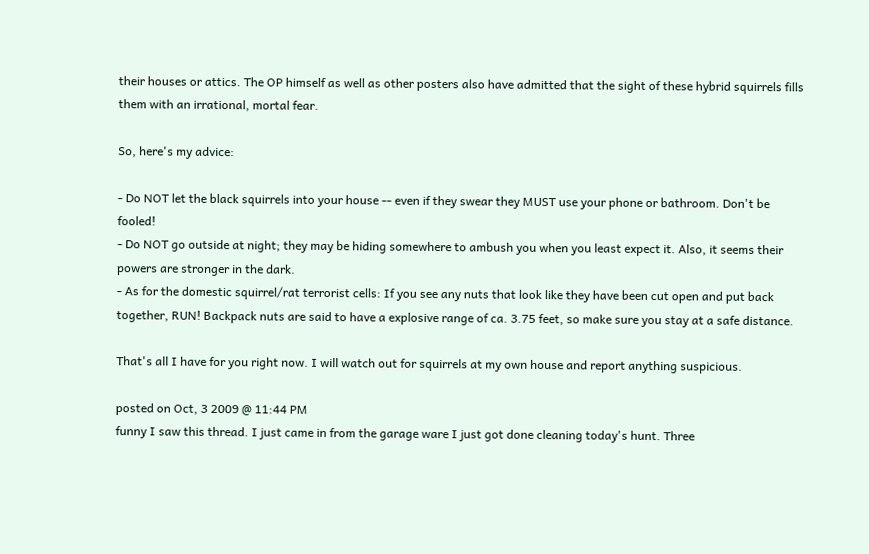their houses or attics. The OP himself as well as other posters also have admitted that the sight of these hybrid squirrels fills them with an irrational, mortal fear.

So, here's my advice:

- Do NOT let the black squirrels into your house -- even if they swear they MUST use your phone or bathroom. Don't be fooled!
- Do NOT go outside at night; they may be hiding somewhere to ambush you when you least expect it. Also, it seems their powers are stronger in the dark.
- As for the domestic squirrel/rat terrorist cells: If you see any nuts that look like they have been cut open and put back together, RUN! Backpack nuts are said to have a explosive range of ca. 3.75 feet, so make sure you stay at a safe distance.

That's all I have for you right now. I will watch out for squirrels at my own house and report anything suspicious.

posted on Oct, 3 2009 @ 11:44 PM
funny I saw this thread. I just came in from the garage ware I just got done cleaning today's hunt. Three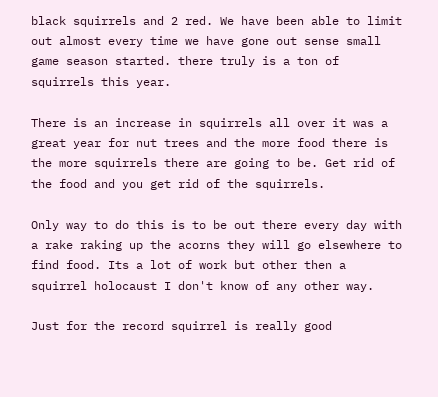black squirrels and 2 red. We have been able to limit out almost every time we have gone out sense small game season started. there truly is a ton of squirrels this year.

There is an increase in squirrels all over it was a great year for nut trees and the more food there is the more squirrels there are going to be. Get rid of the food and you get rid of the squirrels.

Only way to do this is to be out there every day with a rake raking up the acorns they will go elsewhere to find food. Its a lot of work but other then a squirrel holocaust I don't know of any other way.

Just for the record squirrel is really good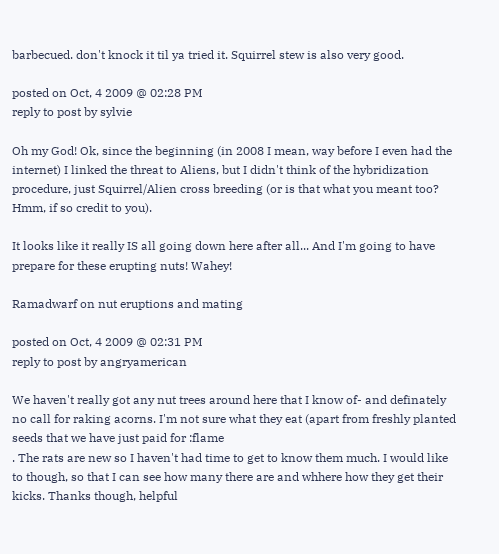barbecued. don't knock it til ya tried it. Squirrel stew is also very good.

posted on Oct, 4 2009 @ 02:28 PM
reply to post by sylvie

Oh my God! Ok, since the beginning (in 2008 I mean, way before I even had the internet) I linked the threat to Aliens, but I didn't think of the hybridization procedure, just Squirrel/Alien cross breeding (or is that what you meant too? Hmm, if so credit to you).

It looks like it really IS all going down here after all... And I'm going to have prepare for these erupting nuts! Wahey!

Ramadwarf on nut eruptions and mating

posted on Oct, 4 2009 @ 02:31 PM
reply to post by angryamerican

We haven't really got any nut trees around here that I know of- and definately no call for raking acorns. I'm not sure what they eat (apart from freshly planted seeds that we have just paid for :flame
. The rats are new so I haven't had time to get to know them much. I would like to though, so that I can see how many there are and whhere how they get their kicks. Thanks though, helpful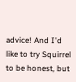advice! And I'd like to try Squirrel to be honest, but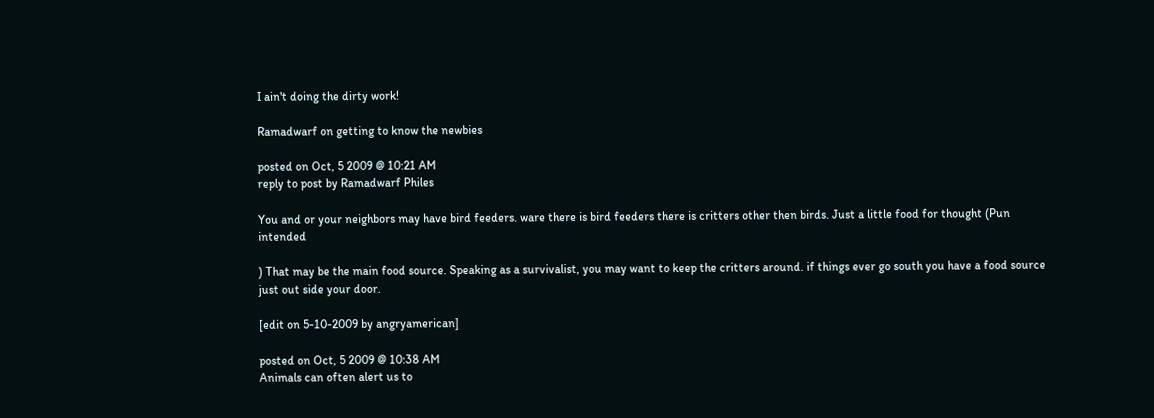I ain't doing the dirty work!

Ramadwarf on getting to know the newbies

posted on Oct, 5 2009 @ 10:21 AM
reply to post by Ramadwarf Philes

You and or your neighbors may have bird feeders. ware there is bird feeders there is critters other then birds. Just a little food for thought (Pun intended

) That may be the main food source. Speaking as a survivalist, you may want to keep the critters around. if things ever go south you have a food source just out side your door.

[edit on 5-10-2009 by angryamerican]

posted on Oct, 5 2009 @ 10:38 AM
Animals can often alert us to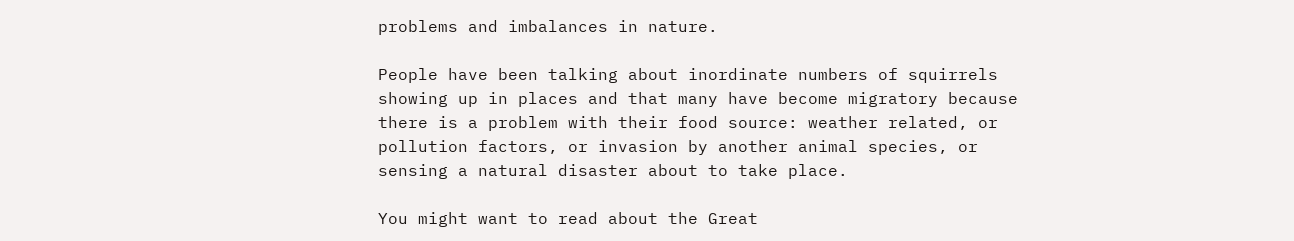problems and imbalances in nature.

People have been talking about inordinate numbers of squirrels showing up in places and that many have become migratory because there is a problem with their food source: weather related, or pollution factors, or invasion by another animal species, or sensing a natural disaster about to take place.

You might want to read about the Great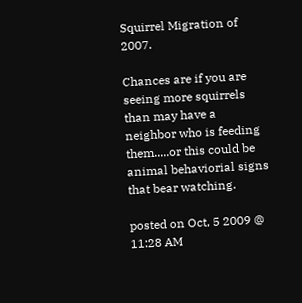Squirrel Migration of 2007.

Chances are if you are seeing more squirrels than may have a neighbor who is feeding them.....or this could be animal behaviorial signs that bear watching.

posted on Oct, 5 2009 @ 11:28 AM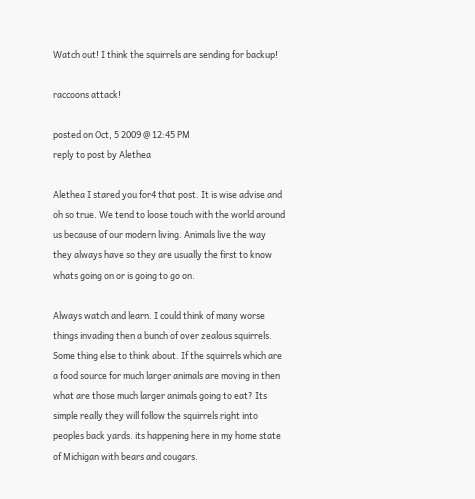Watch out! I think the squirrels are sending for backup!

raccoons attack!

posted on Oct, 5 2009 @ 12:45 PM
reply to post by Alethea

Alethea I stared you for4 that post. It is wise advise and oh so true. We tend to loose touch with the world around us because of our modern living. Animals live the way they always have so they are usually the first to know whats going on or is going to go on.

Always watch and learn. I could think of many worse things invading then a bunch of over zealous squirrels. Some thing else to think about. If the squirrels which are a food source for much larger animals are moving in then what are those much larger animals going to eat? Its simple really they will follow the squirrels right into peoples back yards. its happening here in my home state of Michigan with bears and cougars.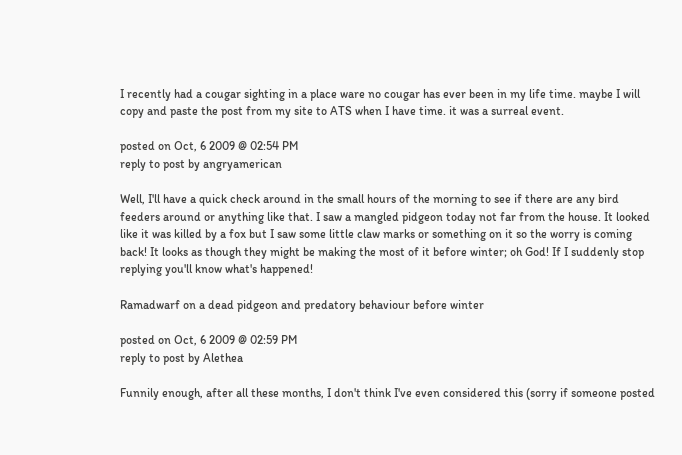I recently had a cougar sighting in a place ware no cougar has ever been in my life time. maybe I will copy and paste the post from my site to ATS when I have time. it was a surreal event.

posted on Oct, 6 2009 @ 02:54 PM
reply to post by angryamerican

Well, I'll have a quick check around in the small hours of the morning to see if there are any bird feeders around or anything like that. I saw a mangled pidgeon today not far from the house. It looked like it was killed by a fox but I saw some little claw marks or something on it so the worry is coming back! It looks as though they might be making the most of it before winter; oh God! If I suddenly stop replying you'll know what's happened!

Ramadwarf on a dead pidgeon and predatory behaviour before winter

posted on Oct, 6 2009 @ 02:59 PM
reply to post by Alethea

Funnily enough, after all these months, I don't think I've even considered this (sorry if someone posted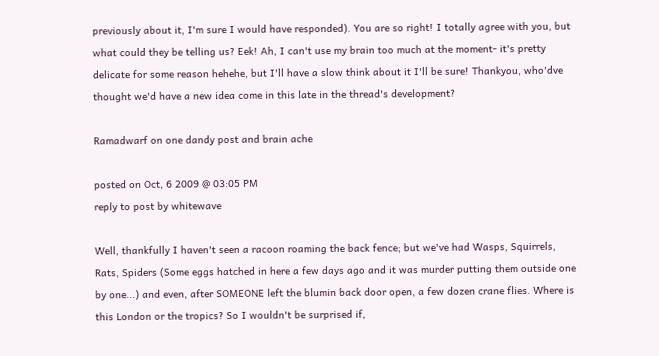previously about it, I'm sure I would have responded). You are so right! I totally agree with you, but what could they be telling us? Eek! Ah, I can't use my brain too much at the moment- it's pretty delicate for some reason hehehe, but I'll have a slow think about it I'll be sure! Thankyou, who'dve thought we'd have a new idea come in this late in the thread's development?

Ramadwarf on one dandy post and brain ache

posted on Oct, 6 2009 @ 03:05 PM
reply to post by whitewave

Well, thankfully I haven't seen a racoon roaming the back fence; but we've had Wasps, Squirrels, Rats, Spiders (Some eggs hatched in here a few days ago and it was murder putting them outside one by one...) and even, after SOMEONE left the blumin back door open, a few dozen crane flies. Where is this London or the tropics? So I wouldn't be surprised if,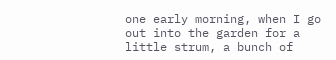one early morning, when I go out into the garden for a little strum, a bunch of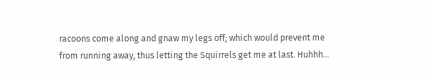racoons come along and gnaw my legs off; which would prevent me from running away, thus letting the Squirrels get me at last. Huhhh...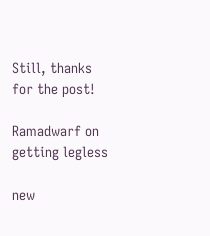Still, thanks for the post!

Ramadwarf on getting legless

new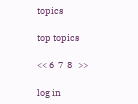topics

top topics

<< 6  7  8   >>

log in